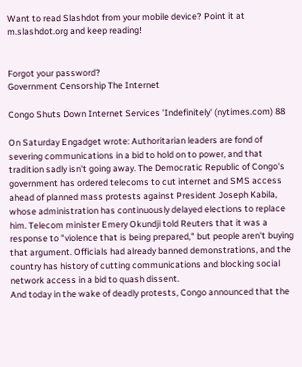Want to read Slashdot from your mobile device? Point it at m.slashdot.org and keep reading!


Forgot your password?
Government Censorship The Internet

Congo Shuts Down Internet Services 'Indefinitely' (nytimes.com) 88

On Saturday Engadget wrote: Authoritarian leaders are fond of severing communications in a bid to hold on to power, and that tradition sadly isn't going away. The Democratic Republic of Congo's government has ordered telecoms to cut internet and SMS access ahead of planned mass protests against President Joseph Kabila, whose administration has continuously delayed elections to replace him. Telecom minister Emery Okundji told Reuters that it was a response to "violence that is being prepared," but people aren't buying that argument. Officials had already banned demonstrations, and the country has history of cutting communications and blocking social network access in a bid to quash dissent.
And today in the wake of deadly protests, Congo announced that the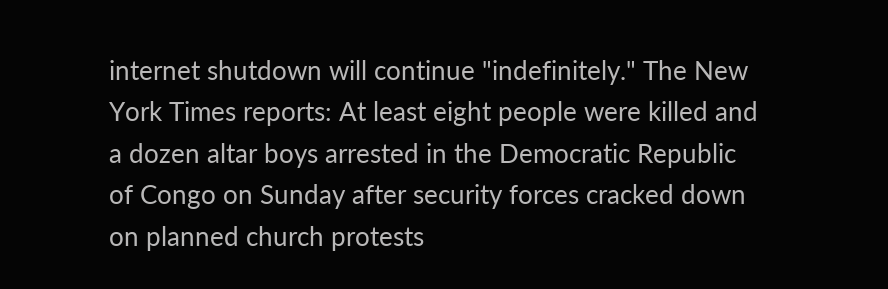internet shutdown will continue "indefinitely." The New York Times reports: At least eight people were killed and a dozen altar boys arrested in the Democratic Republic of Congo on Sunday after security forces cracked down on planned church protests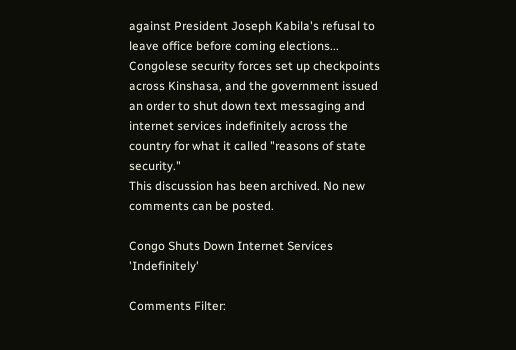against President Joseph Kabila's refusal to leave office before coming elections... Congolese security forces set up checkpoints across Kinshasa, and the government issued an order to shut down text messaging and internet services indefinitely across the country for what it called "reasons of state security."
This discussion has been archived. No new comments can be posted.

Congo Shuts Down Internet Services 'Indefinitely'

Comments Filter: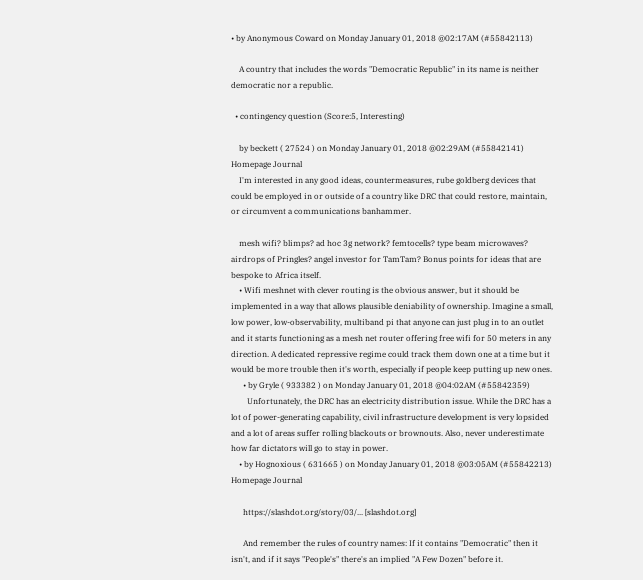• by Anonymous Coward on Monday January 01, 2018 @02:17AM (#55842113)

    A country that includes the words "Democratic Republic" in its name is neither democratic nor a republic.

  • contingency question (Score:5, Interesting)

    by beckett ( 27524 ) on Monday January 01, 2018 @02:29AM (#55842141) Homepage Journal
    I'm interested in any good ideas, countermeasures, rube goldberg devices that could be employed in or outside of a country like DRC that could restore, maintain, or circumvent a communications banhammer.

    mesh wifi? blimps? ad hoc 3g network? femtocells? type beam microwaves? airdrops of Pringles? angel investor for TamTam? Bonus points for ideas that are bespoke to Africa itself.
    • Wifi meshnet with clever routing is the obvious answer, but it should be implemented in a way that allows plausible deniability of ownership. Imagine a small, low power, low-observability, multiband pi that anyone can just plug in to an outlet and it starts functioning as a mesh net router offering free wifi for 50 meters in any direction. A dedicated repressive regime could track them down one at a time but it would be more trouble then it's worth, especially if people keep putting up new ones.
      • by Gryle ( 933382 ) on Monday January 01, 2018 @04:02AM (#55842359)
        Unfortunately, the DRC has an electricity distribution issue. While the DRC has a lot of power-generating capability, civil infrastructure development is very lopsided and a lot of areas suffer rolling blackouts or brownouts. Also, never underestimate how far dictators will go to stay in power.
    • by Hognoxious ( 631665 ) on Monday January 01, 2018 @03:05AM (#55842213) Homepage Journal

      https://slashdot.org/story/03/... [slashdot.org]

      And remember the rules of country names: If it contains "Democratic" then it isn't, and if it says "People's" there's an implied "A Few Dozen" before it.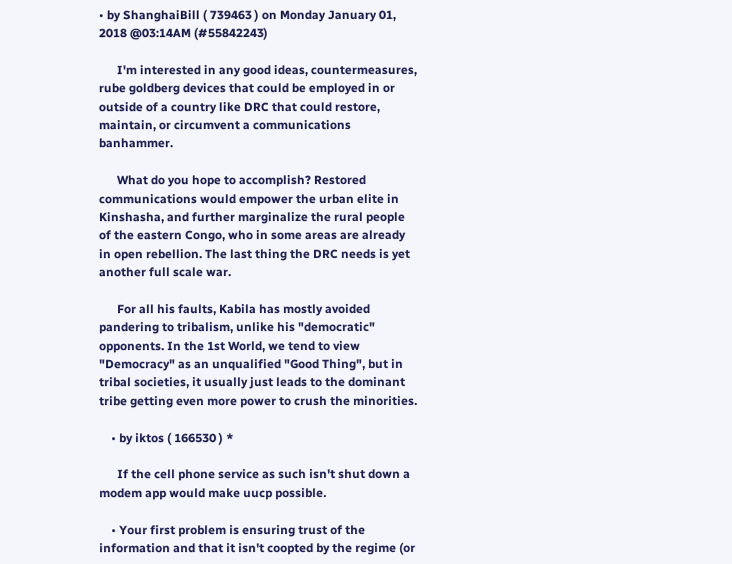• by ShanghaiBill ( 739463 ) on Monday January 01, 2018 @03:14AM (#55842243)

      I'm interested in any good ideas, countermeasures, rube goldberg devices that could be employed in or outside of a country like DRC that could restore, maintain, or circumvent a communications banhammer.

      What do you hope to accomplish? Restored communications would empower the urban elite in Kinshasha, and further marginalize the rural people of the eastern Congo, who in some areas are already in open rebellion. The last thing the DRC needs is yet another full scale war.

      For all his faults, Kabila has mostly avoided pandering to tribalism, unlike his "democratic" opponents. In the 1st World, we tend to view "Democracy" as an unqualified "Good Thing", but in tribal societies, it usually just leads to the dominant tribe getting even more power to crush the minorities.

    • by iktos ( 166530 ) *

      If the cell phone service as such isn't shut down a modem app would make uucp possible.

    • Your first problem is ensuring trust of the information and that it isn't coopted by the regime (or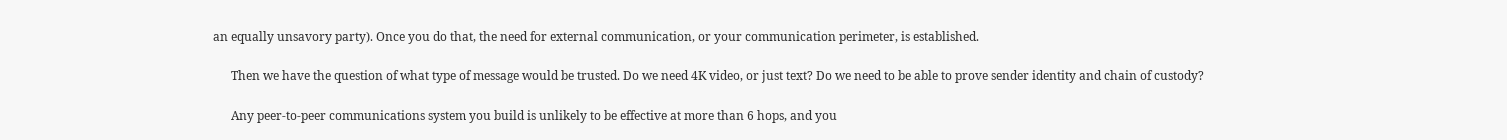an equally unsavory party). Once you do that, the need for external communication, or your communication perimeter, is established.

      Then we have the question of what type of message would be trusted. Do we need 4K video, or just text? Do we need to be able to prove sender identity and chain of custody?

      Any peer-to-peer communications system you build is unlikely to be effective at more than 6 hops, and you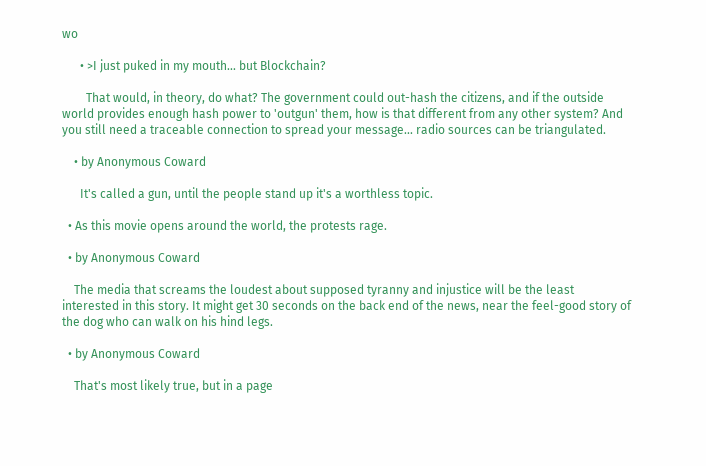wo

      • >I just puked in my mouth... but Blockchain?

        That would, in theory, do what? The government could out-hash the citizens, and if the outside world provides enough hash power to 'outgun' them, how is that different from any other system? And you still need a traceable connection to spread your message... radio sources can be triangulated.

    • by Anonymous Coward

      It's called a gun, until the people stand up it's a worthless topic.

  • As this movie opens around the world, the protests rage.

  • by Anonymous Coward

    The media that screams the loudest about supposed tyranny and injustice will be the least interested in this story. It might get 30 seconds on the back end of the news, near the feel-good story of the dog who can walk on his hind legs.

  • by Anonymous Coward

    That's most likely true, but in a page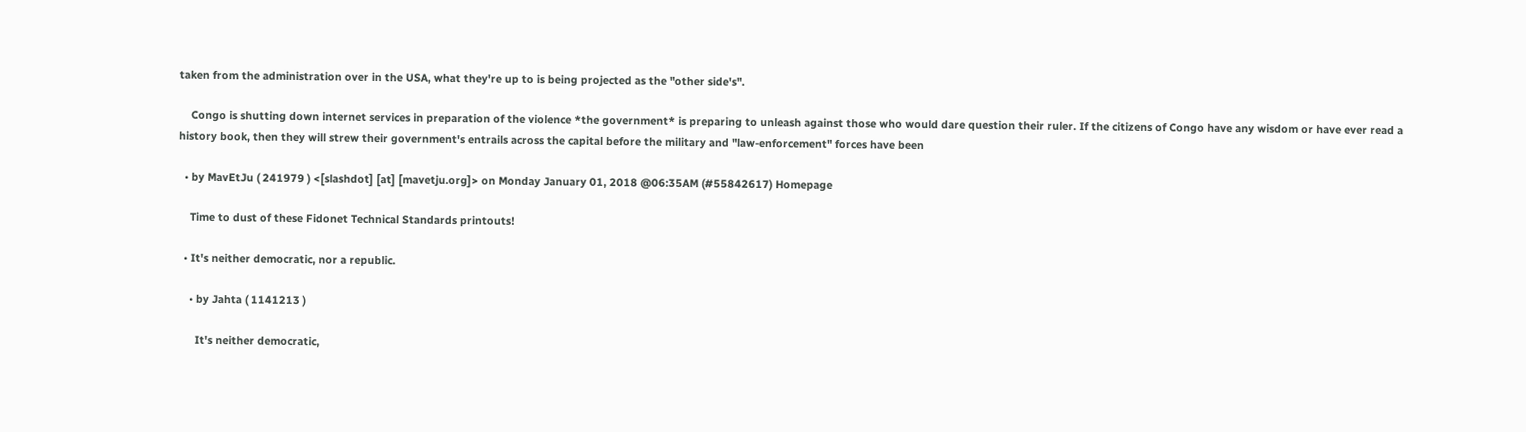taken from the administration over in the USA, what they're up to is being projected as the "other side's".

    Congo is shutting down internet services in preparation of the violence *the government* is preparing to unleash against those who would dare question their ruler. If the citizens of Congo have any wisdom or have ever read a history book, then they will strew their government's entrails across the capital before the military and "law-enforcement" forces have been

  • by MavEtJu ( 241979 ) <[slashdot] [at] [mavetju.org]> on Monday January 01, 2018 @06:35AM (#55842617) Homepage

    Time to dust of these Fidonet Technical Standards printouts!

  • It's neither democratic, nor a republic.

    • by Jahta ( 1141213 )

      It's neither democratic,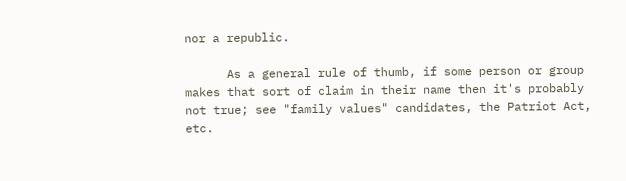nor a republic.

      As a general rule of thumb, if some person or group makes that sort of claim in their name then it's probably not true; see "family values" candidates, the Patriot Act, etc.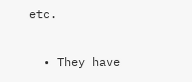etc.

  • They have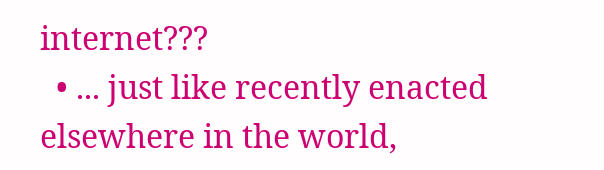internet???
  • ... just like recently enacted elsewhere in the world,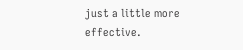just a little more effective.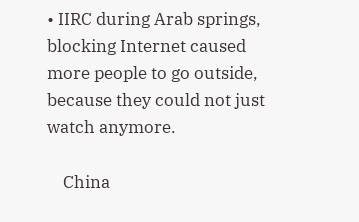• IIRC during Arab springs, blocking Internet caused more people to go outside, because they could not just watch anymore.

    China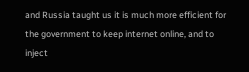and Russia taught us it is much more efficient for the government to keep internet online, and to inject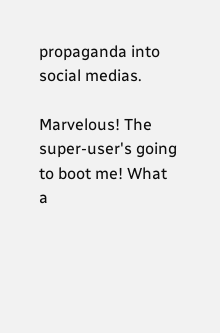propaganda into social medias.

Marvelous! The super-user's going to boot me! What a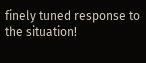finely tuned response to the situation!